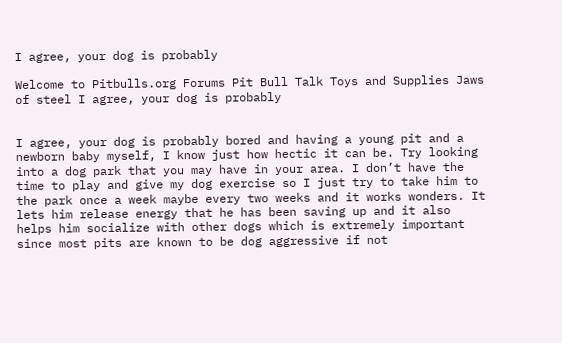I agree, your dog is probably

Welcome to Pitbulls.org Forums Pit Bull Talk Toys and Supplies Jaws of steel I agree, your dog is probably


I agree, your dog is probably bored and having a young pit and a newborn baby myself, I know just how hectic it can be. Try looking into a dog park that you may have in your area. I don’t have the time to play and give my dog exercise so I just try to take him to the park once a week maybe every two weeks and it works wonders. It lets him release energy that he has been saving up and it also helps him socialize with other dogs which is extremely important since most pits are known to be dog aggressive if not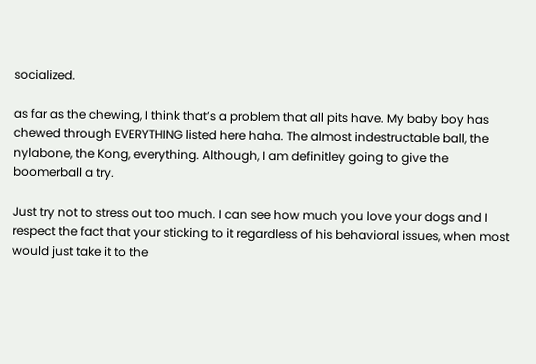socialized.

as far as the chewing, I think that’s a problem that all pits have. My baby boy has chewed through EVERYTHING listed here haha. The almost indestructable ball, the nylabone, the Kong, everything. Although, I am definitley going to give the boomerball a try.

Just try not to stress out too much. I can see how much you love your dogs and I respect the fact that your sticking to it regardless of his behavioral issues, when most would just take it to the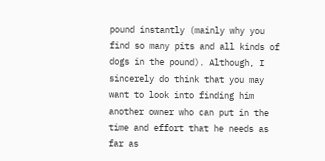pound instantly (mainly why you find so many pits and all kinds of dogs in the pound). Although, I sincerely do think that you may want to look into finding him another owner who can put in the time and effort that he needs as far as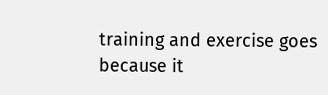training and exercise goes because it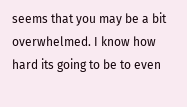seems that you may be a bit overwhelmed. I know how hard its going to be to even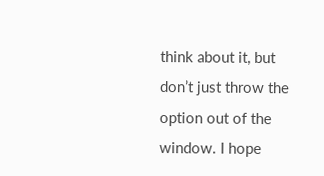think about it, but don’t just throw the option out of the window. I hope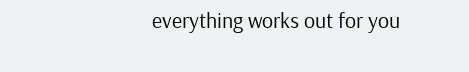everything works out for you